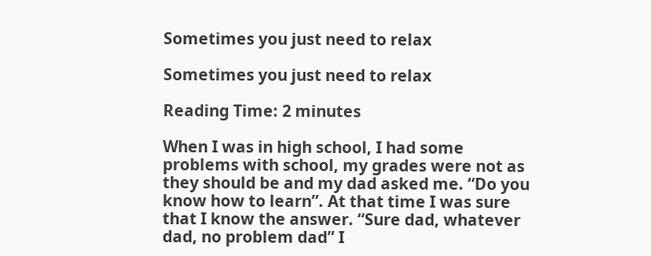Sometimes you just need to relax

Sometimes you just need to relax

Reading Time: 2 minutes

When I was in high school, I had some problems with school, my grades were not as they should be and my dad asked me. “Do you know how to learn”. At that time I was sure that I know the answer. “Sure dad, whatever dad, no problem dad” I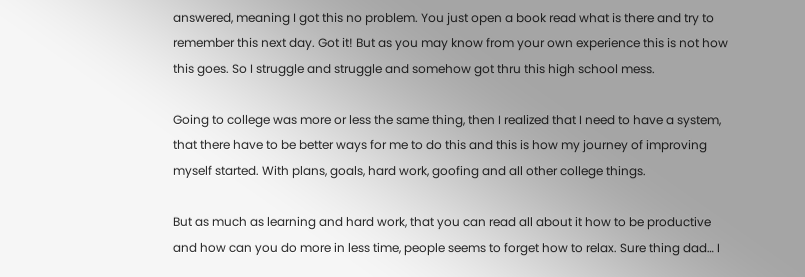answered, meaning I got this no problem. You just open a book read what is there and try to remember this next day. Got it! But as you may know from your own experience this is not how this goes. So I struggle and struggle and somehow got thru this high school mess.

Going to college was more or less the same thing, then I realized that I need to have a system, that there have to be better ways for me to do this and this is how my journey of improving myself started. With plans, goals, hard work, goofing and all other college things.

But as much as learning and hard work, that you can read all about it how to be productive and how can you do more in less time, people seems to forget how to relax. Sure thing dad… I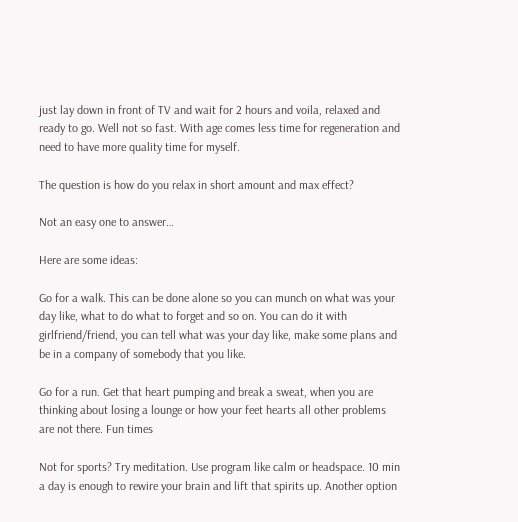just lay down in front of TV and wait for 2 hours and voila, relaxed and ready to go. Well not so fast. With age comes less time for regeneration and need to have more quality time for myself.

The question is how do you relax in short amount and max effect?

Not an easy one to answer…

Here are some ideas:

Go for a walk. This can be done alone so you can munch on what was your day like, what to do what to forget and so on. You can do it with girlfriend/friend, you can tell what was your day like, make some plans and be in a company of somebody that you like.

Go for a run. Get that heart pumping and break a sweat, when you are thinking about losing a lounge or how your feet hearts all other problems are not there. Fun times

Not for sports? Try meditation. Use program like calm or headspace. 10 min a day is enough to rewire your brain and lift that spirits up. Another option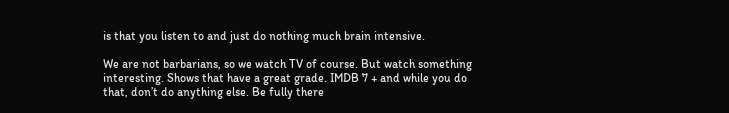is that you listen to and just do nothing much brain intensive.

We are not barbarians, so we watch TV of course. But watch something interesting. Shows that have a great grade. IMDB 7 + and while you do that, don’t do anything else. Be fully there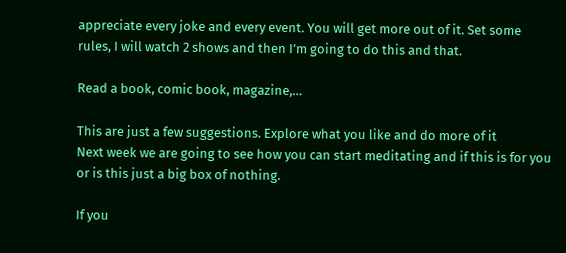appreciate every joke and every event. You will get more out of it. Set some rules, I will watch 2 shows and then I’m going to do this and that.

Read a book, comic book, magazine,…

This are just a few suggestions. Explore what you like and do more of it
Next week we are going to see how you can start meditating and if this is for you or is this just a big box of nothing.

If you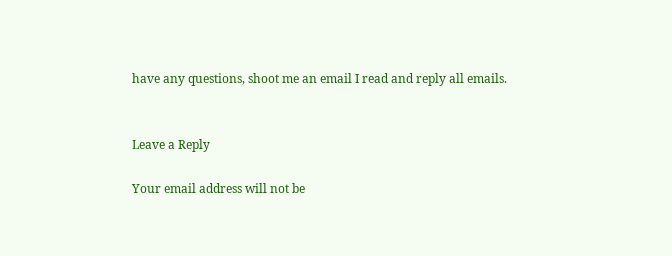have any questions, shoot me an email I read and reply all emails.


Leave a Reply

Your email address will not be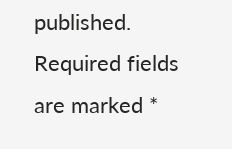published. Required fields are marked *